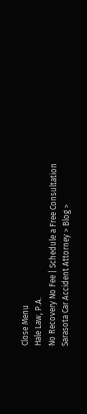Close Menu
Hale Law, P.A.
No Recovery No Fee | Schedule a Free Consultation
Sarasota Car Accident Attorney > Blog >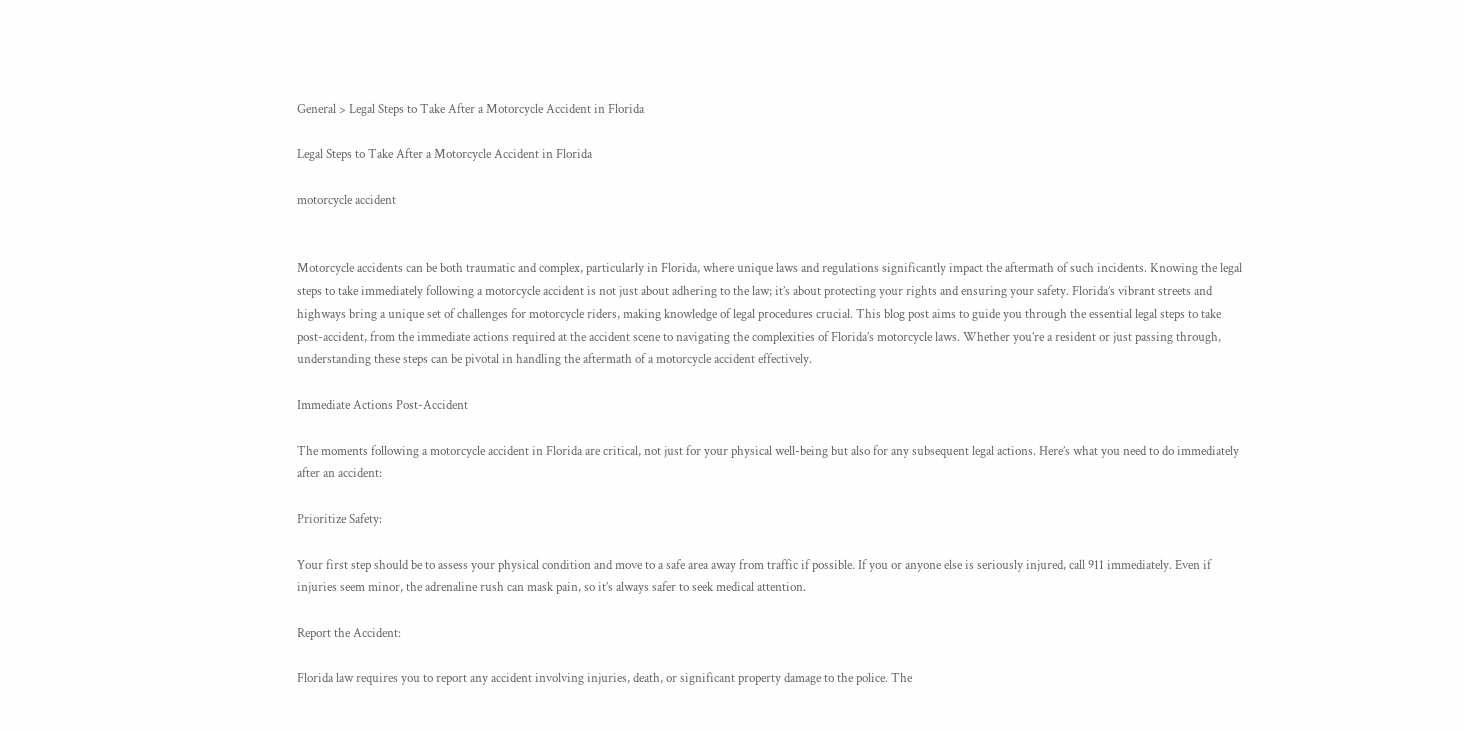General > Legal Steps to Take After a Motorcycle Accident in Florida

Legal Steps to Take After a Motorcycle Accident in Florida

motorcycle accident


Motorcycle accidents can be both traumatic and complex, particularly in Florida, where unique laws and regulations significantly impact the aftermath of such incidents. Knowing the legal steps to take immediately following a motorcycle accident is not just about adhering to the law; it’s about protecting your rights and ensuring your safety. Florida’s vibrant streets and highways bring a unique set of challenges for motorcycle riders, making knowledge of legal procedures crucial. This blog post aims to guide you through the essential legal steps to take post-accident, from the immediate actions required at the accident scene to navigating the complexities of Florida’s motorcycle laws. Whether you’re a resident or just passing through, understanding these steps can be pivotal in handling the aftermath of a motorcycle accident effectively.

Immediate Actions Post-Accident

The moments following a motorcycle accident in Florida are critical, not just for your physical well-being but also for any subsequent legal actions. Here’s what you need to do immediately after an accident:

Prioritize Safety:

Your first step should be to assess your physical condition and move to a safe area away from traffic if possible. If you or anyone else is seriously injured, call 911 immediately. Even if injuries seem minor, the adrenaline rush can mask pain, so it’s always safer to seek medical attention.

Report the Accident:

Florida law requires you to report any accident involving injuries, death, or significant property damage to the police. The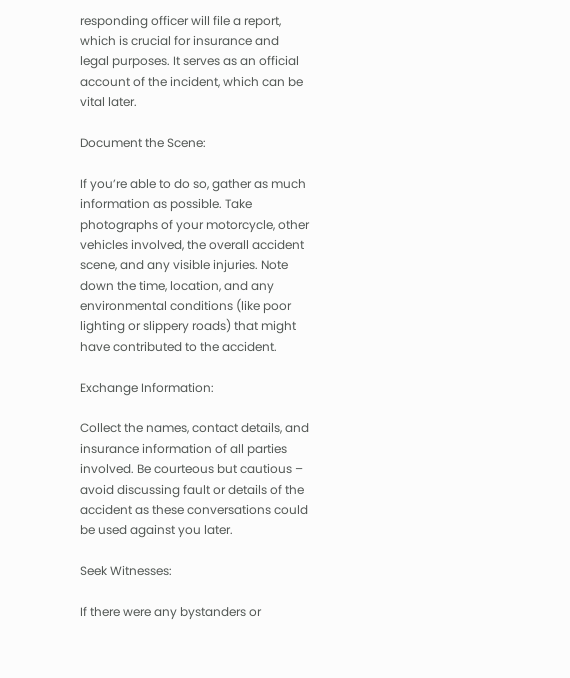responding officer will file a report, which is crucial for insurance and legal purposes. It serves as an official account of the incident, which can be vital later.

Document the Scene:

If you’re able to do so, gather as much information as possible. Take photographs of your motorcycle, other vehicles involved, the overall accident scene, and any visible injuries. Note down the time, location, and any environmental conditions (like poor lighting or slippery roads) that might have contributed to the accident.

Exchange Information:

Collect the names, contact details, and insurance information of all parties involved. Be courteous but cautious – avoid discussing fault or details of the accident as these conversations could be used against you later.

Seek Witnesses:

If there were any bystanders or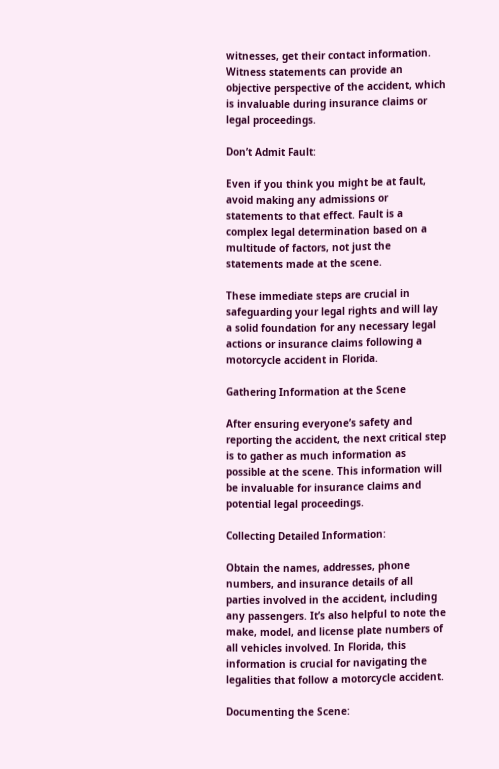witnesses, get their contact information. Witness statements can provide an objective perspective of the accident, which is invaluable during insurance claims or legal proceedings.

Don’t Admit Fault:

Even if you think you might be at fault, avoid making any admissions or statements to that effect. Fault is a complex legal determination based on a multitude of factors, not just the statements made at the scene.

These immediate steps are crucial in safeguarding your legal rights and will lay a solid foundation for any necessary legal actions or insurance claims following a motorcycle accident in Florida.

Gathering Information at the Scene

After ensuring everyone’s safety and reporting the accident, the next critical step is to gather as much information as possible at the scene. This information will be invaluable for insurance claims and potential legal proceedings.

Collecting Detailed Information:

Obtain the names, addresses, phone numbers, and insurance details of all parties involved in the accident, including any passengers. It’s also helpful to note the make, model, and license plate numbers of all vehicles involved. In Florida, this information is crucial for navigating the legalities that follow a motorcycle accident.

Documenting the Scene: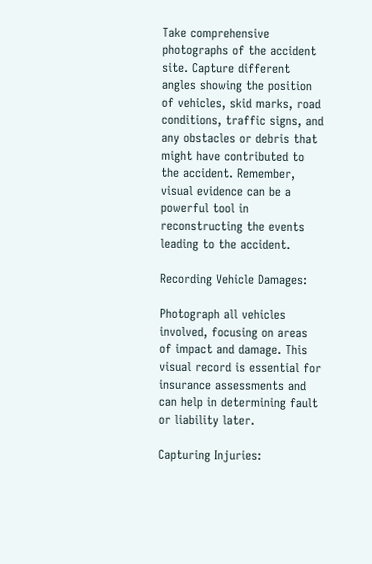Take comprehensive photographs of the accident site. Capture different angles showing the position of vehicles, skid marks, road conditions, traffic signs, and any obstacles or debris that might have contributed to the accident. Remember, visual evidence can be a powerful tool in reconstructing the events leading to the accident.

Recording Vehicle Damages:

Photograph all vehicles involved, focusing on areas of impact and damage. This visual record is essential for insurance assessments and can help in determining fault or liability later.

Capturing Injuries: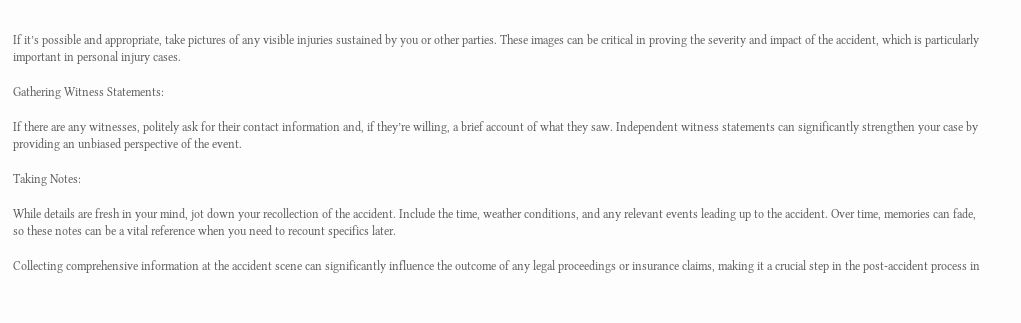If it’s possible and appropriate, take pictures of any visible injuries sustained by you or other parties. These images can be critical in proving the severity and impact of the accident, which is particularly important in personal injury cases.

Gathering Witness Statements:

If there are any witnesses, politely ask for their contact information and, if they’re willing, a brief account of what they saw. Independent witness statements can significantly strengthen your case by providing an unbiased perspective of the event.

Taking Notes:

While details are fresh in your mind, jot down your recollection of the accident. Include the time, weather conditions, and any relevant events leading up to the accident. Over time, memories can fade, so these notes can be a vital reference when you need to recount specifics later.

Collecting comprehensive information at the accident scene can significantly influence the outcome of any legal proceedings or insurance claims, making it a crucial step in the post-accident process in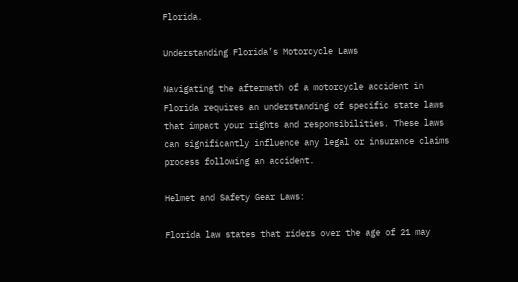Florida.

Understanding Florida’s Motorcycle Laws

Navigating the aftermath of a motorcycle accident in Florida requires an understanding of specific state laws that impact your rights and responsibilities. These laws can significantly influence any legal or insurance claims process following an accident.

Helmet and Safety Gear Laws:

Florida law states that riders over the age of 21 may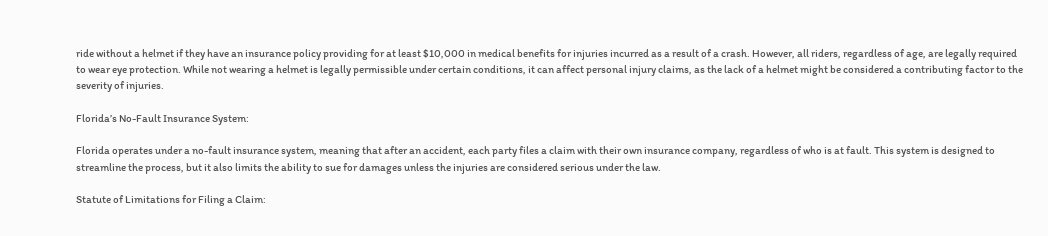ride without a helmet if they have an insurance policy providing for at least $10,000 in medical benefits for injuries incurred as a result of a crash. However, all riders, regardless of age, are legally required to wear eye protection. While not wearing a helmet is legally permissible under certain conditions, it can affect personal injury claims, as the lack of a helmet might be considered a contributing factor to the severity of injuries.

Florida’s No-Fault Insurance System:

Florida operates under a no-fault insurance system, meaning that after an accident, each party files a claim with their own insurance company, regardless of who is at fault. This system is designed to streamline the process, but it also limits the ability to sue for damages unless the injuries are considered serious under the law.

Statute of Limitations for Filing a Claim: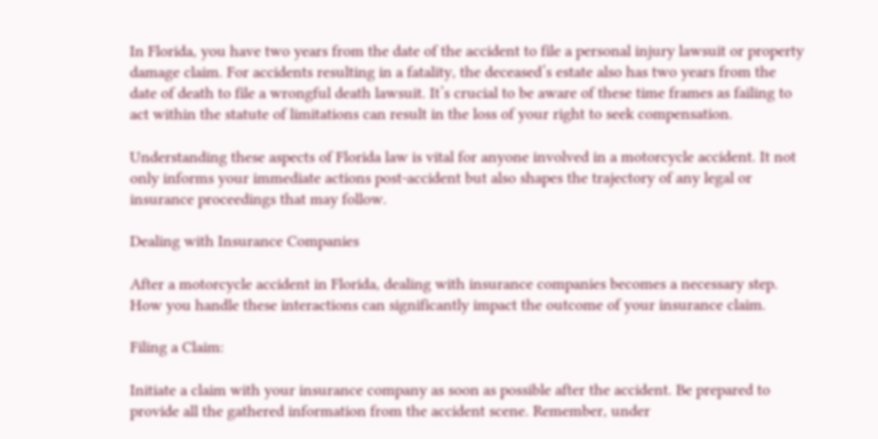In Florida, you have two years from the date of the accident to file a personal injury lawsuit or property damage claim. For accidents resulting in a fatality, the deceased’s estate also has two years from the date of death to file a wrongful death lawsuit. It’s crucial to be aware of these time frames as failing to act within the statute of limitations can result in the loss of your right to seek compensation.

Understanding these aspects of Florida law is vital for anyone involved in a motorcycle accident. It not only informs your immediate actions post-accident but also shapes the trajectory of any legal or insurance proceedings that may follow.

Dealing with Insurance Companies

After a motorcycle accident in Florida, dealing with insurance companies becomes a necessary step. How you handle these interactions can significantly impact the outcome of your insurance claim.

Filing a Claim:

Initiate a claim with your insurance company as soon as possible after the accident. Be prepared to provide all the gathered information from the accident scene. Remember, under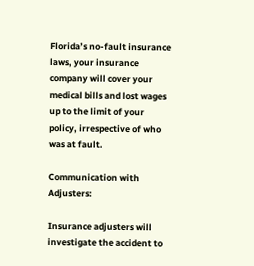Florida’s no-fault insurance laws, your insurance company will cover your medical bills and lost wages up to the limit of your policy, irrespective of who was at fault.

Communication with Adjusters:

Insurance adjusters will investigate the accident to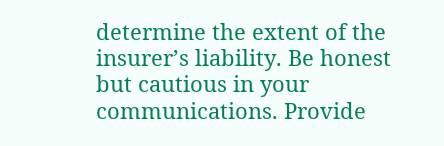determine the extent of the insurer’s liability. Be honest but cautious in your communications. Provide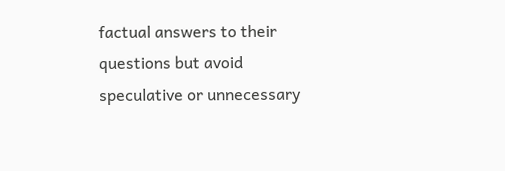factual answers to their questions but avoid speculative or unnecessary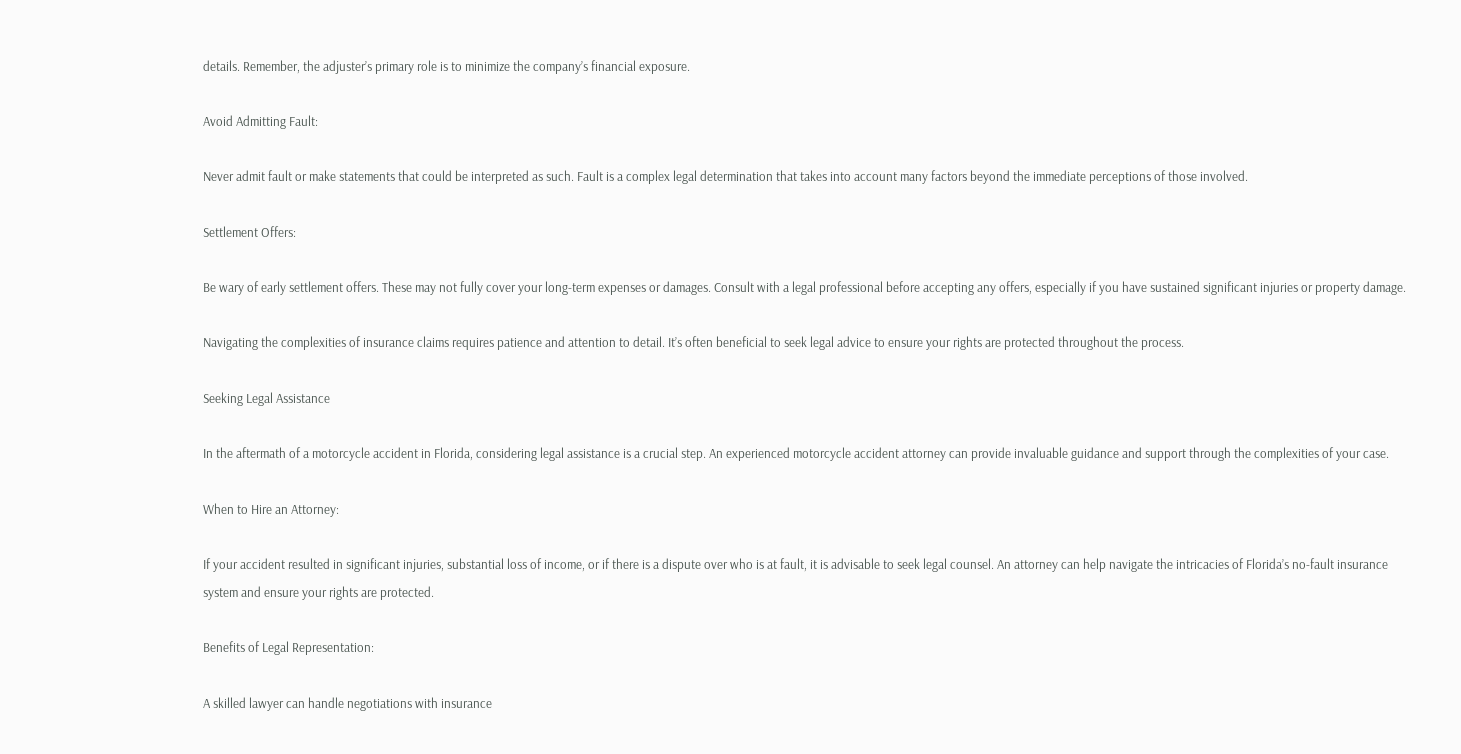details. Remember, the adjuster’s primary role is to minimize the company’s financial exposure.

Avoid Admitting Fault:

Never admit fault or make statements that could be interpreted as such. Fault is a complex legal determination that takes into account many factors beyond the immediate perceptions of those involved.

Settlement Offers:

Be wary of early settlement offers. These may not fully cover your long-term expenses or damages. Consult with a legal professional before accepting any offers, especially if you have sustained significant injuries or property damage.

Navigating the complexities of insurance claims requires patience and attention to detail. It’s often beneficial to seek legal advice to ensure your rights are protected throughout the process.

Seeking Legal Assistance

In the aftermath of a motorcycle accident in Florida, considering legal assistance is a crucial step. An experienced motorcycle accident attorney can provide invaluable guidance and support through the complexities of your case.

When to Hire an Attorney:

If your accident resulted in significant injuries, substantial loss of income, or if there is a dispute over who is at fault, it is advisable to seek legal counsel. An attorney can help navigate the intricacies of Florida’s no-fault insurance system and ensure your rights are protected.

Benefits of Legal Representation:

A skilled lawyer can handle negotiations with insurance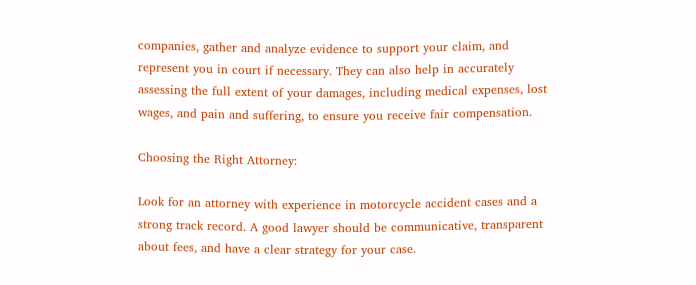companies, gather and analyze evidence to support your claim, and represent you in court if necessary. They can also help in accurately assessing the full extent of your damages, including medical expenses, lost wages, and pain and suffering, to ensure you receive fair compensation.

Choosing the Right Attorney:

Look for an attorney with experience in motorcycle accident cases and a strong track record. A good lawyer should be communicative, transparent about fees, and have a clear strategy for your case.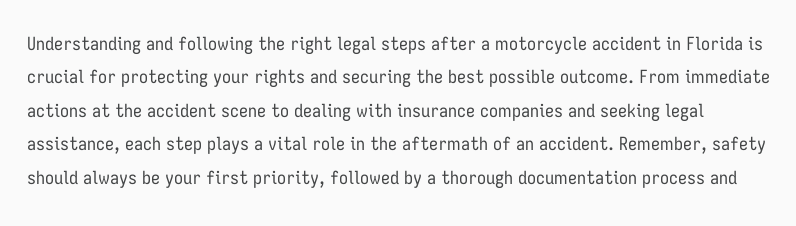Understanding and following the right legal steps after a motorcycle accident in Florida is crucial for protecting your rights and securing the best possible outcome. From immediate actions at the accident scene to dealing with insurance companies and seeking legal assistance, each step plays a vital role in the aftermath of an accident. Remember, safety should always be your first priority, followed by a thorough documentation process and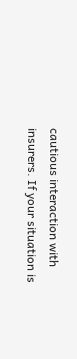cautious interaction with insurers. If your situation is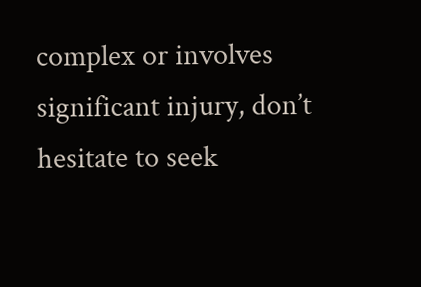complex or involves significant injury, don’t hesitate to seek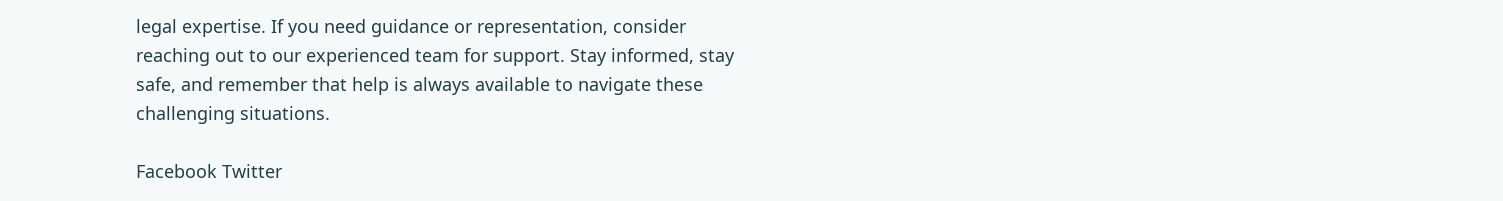legal expertise. If you need guidance or representation, consider reaching out to our experienced team for support. Stay informed, stay safe, and remember that help is always available to navigate these challenging situations.

Facebook Twitter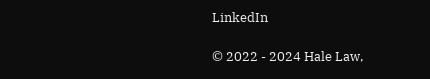LinkedIn

© 2022 - 2024 Hale Law,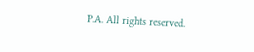P.A. All rights reserved.